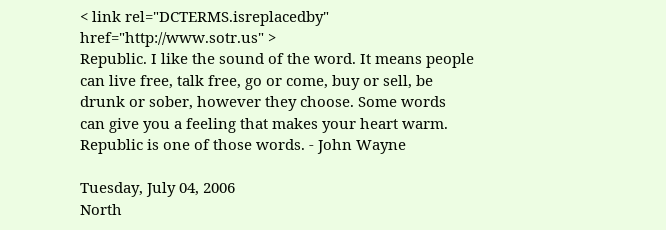< link rel="DCTERMS.isreplacedby" href="http://www.sotr.us" >
Republic. I like the sound of the word. It means people can live free, talk free, go or come, buy or sell, be drunk or sober, however they choose. Some words can give you a feeling that makes your heart warm. Republic is one of those words. - John Wayne

Tuesday, July 04, 2006
North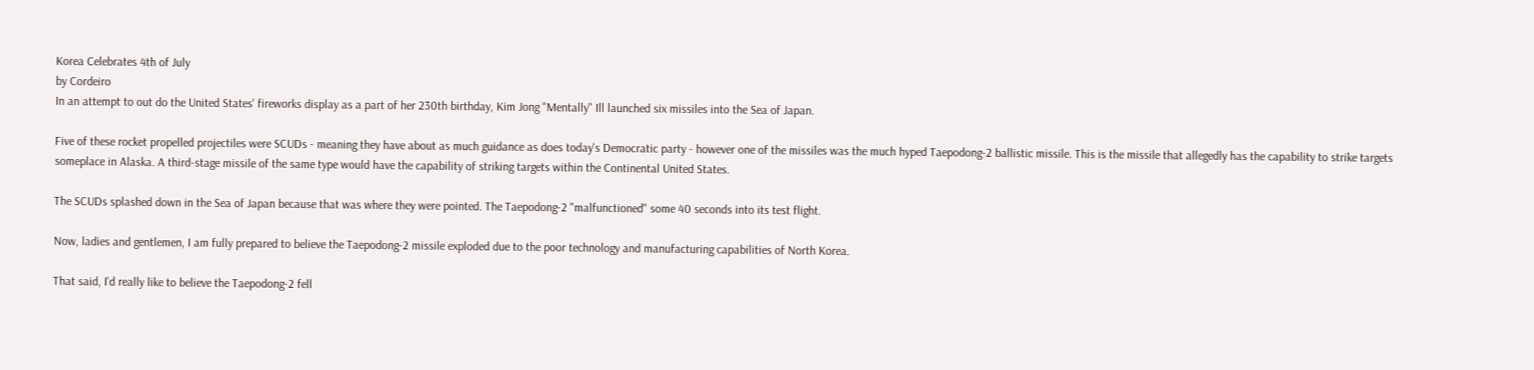Korea Celebrates 4th of July
by Cordeiro
In an attempt to out do the United States' fireworks display as a part of her 230th birthday, Kim Jong "Mentally" Ill launched six missiles into the Sea of Japan.

Five of these rocket propelled projectiles were SCUDs - meaning they have about as much guidance as does today's Democratic party - however one of the missiles was the much hyped Taepodong-2 ballistic missile. This is the missile that allegedly has the capability to strike targets someplace in Alaska. A third-stage missile of the same type would have the capability of striking targets within the Continental United States.

The SCUDs splashed down in the Sea of Japan because that was where they were pointed. The Taepodong-2 "malfunctioned" some 40 seconds into its test flight.

Now, ladies and gentlemen, I am fully prepared to believe the Taepodong-2 missile exploded due to the poor technology and manufacturing capabilities of North Korea.

That said, I'd really like to believe the Taepodong-2 fell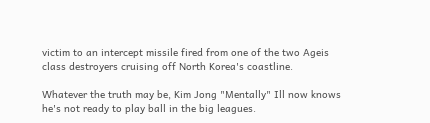victim to an intercept missile fired from one of the two Ageis class destroyers cruising off North Korea's coastline.

Whatever the truth may be, Kim Jong "Mentally" Ill now knows he's not ready to play ball in the big leagues.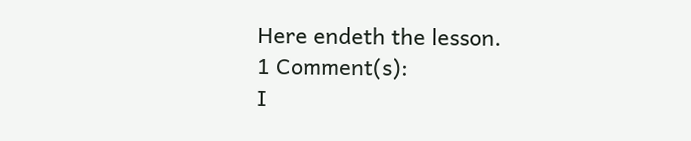Here endeth the lesson.
1 Comment(s):
I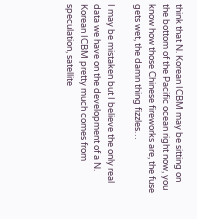think that N. Korean ICBM may be sitting on the bottom of the Pacific ocean right now, you know how those Chinese fireworks are, the fuse gets wet, the damn thing fizzles…

I may be mistaken but I believe the only real data we have on the development of a N. Korean ICBM pretty much comes from speculation, satellite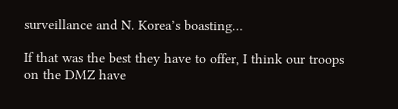surveillance and N. Korea’s boasting…

If that was the best they have to offer, I think our troops on the DMZ have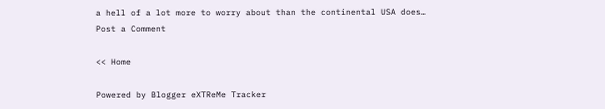a hell of a lot more to worry about than the continental USA does…
Post a Comment

<< Home

Powered by Blogger eXTReMe Tracker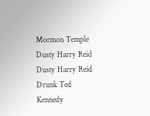Mormon Temple
Dusty Harry Reid Dusty Harry Reid Drunk Ted Kennedy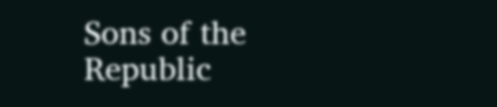Sons of the Republic